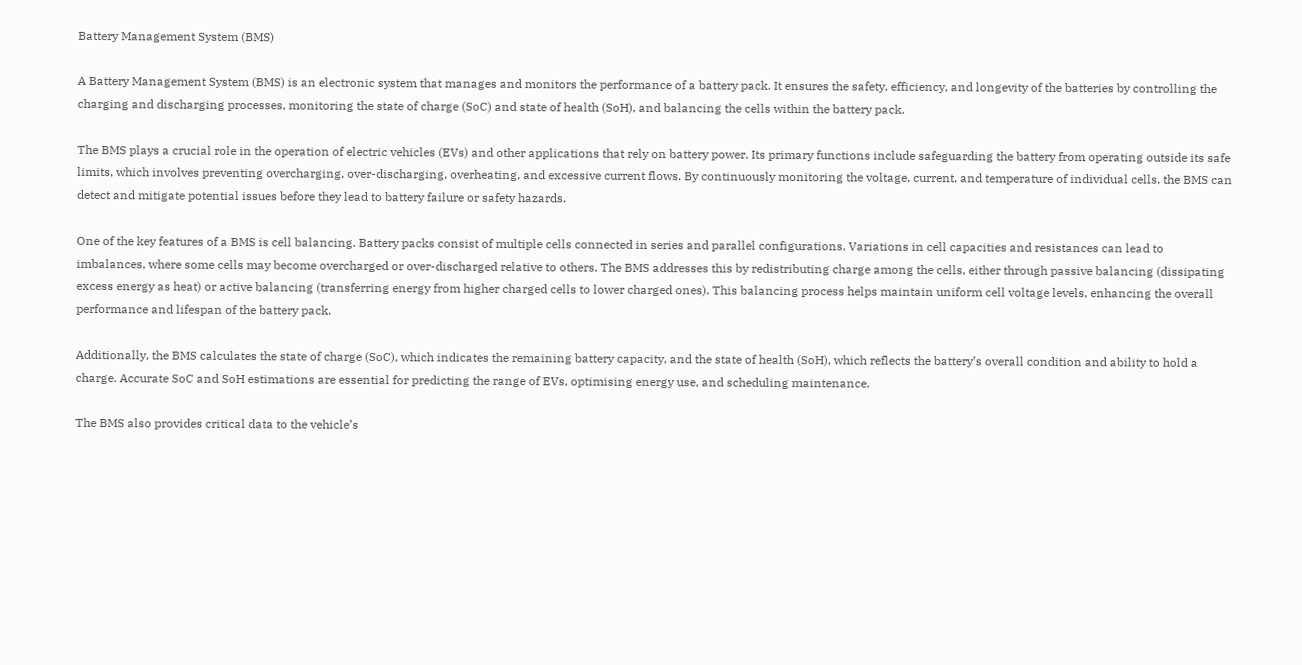Battery Management System (BMS)

A Battery Management System (BMS) is an electronic system that manages and monitors the performance of a battery pack. It ensures the safety, efficiency, and longevity of the batteries by controlling the charging and discharging processes, monitoring the state of charge (SoC) and state of health (SoH), and balancing the cells within the battery pack.

The BMS plays a crucial role in the operation of electric vehicles (EVs) and other applications that rely on battery power. Its primary functions include safeguarding the battery from operating outside its safe limits, which involves preventing overcharging, over-discharging, overheating, and excessive current flows. By continuously monitoring the voltage, current, and temperature of individual cells, the BMS can detect and mitigate potential issues before they lead to battery failure or safety hazards.

One of the key features of a BMS is cell balancing. Battery packs consist of multiple cells connected in series and parallel configurations. Variations in cell capacities and resistances can lead to imbalances, where some cells may become overcharged or over-discharged relative to others. The BMS addresses this by redistributing charge among the cells, either through passive balancing (dissipating excess energy as heat) or active balancing (transferring energy from higher charged cells to lower charged ones). This balancing process helps maintain uniform cell voltage levels, enhancing the overall performance and lifespan of the battery pack.

Additionally, the BMS calculates the state of charge (SoC), which indicates the remaining battery capacity, and the state of health (SoH), which reflects the battery’s overall condition and ability to hold a charge. Accurate SoC and SoH estimations are essential for predicting the range of EVs, optimising energy use, and scheduling maintenance.

The BMS also provides critical data to the vehicle’s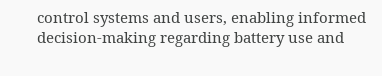control systems and users, enabling informed decision-making regarding battery use and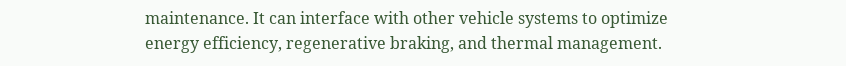maintenance. It can interface with other vehicle systems to optimize energy efficiency, regenerative braking, and thermal management.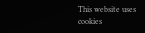This website uses cookies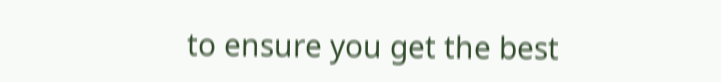to ensure you get the best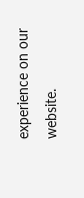experience on our website.